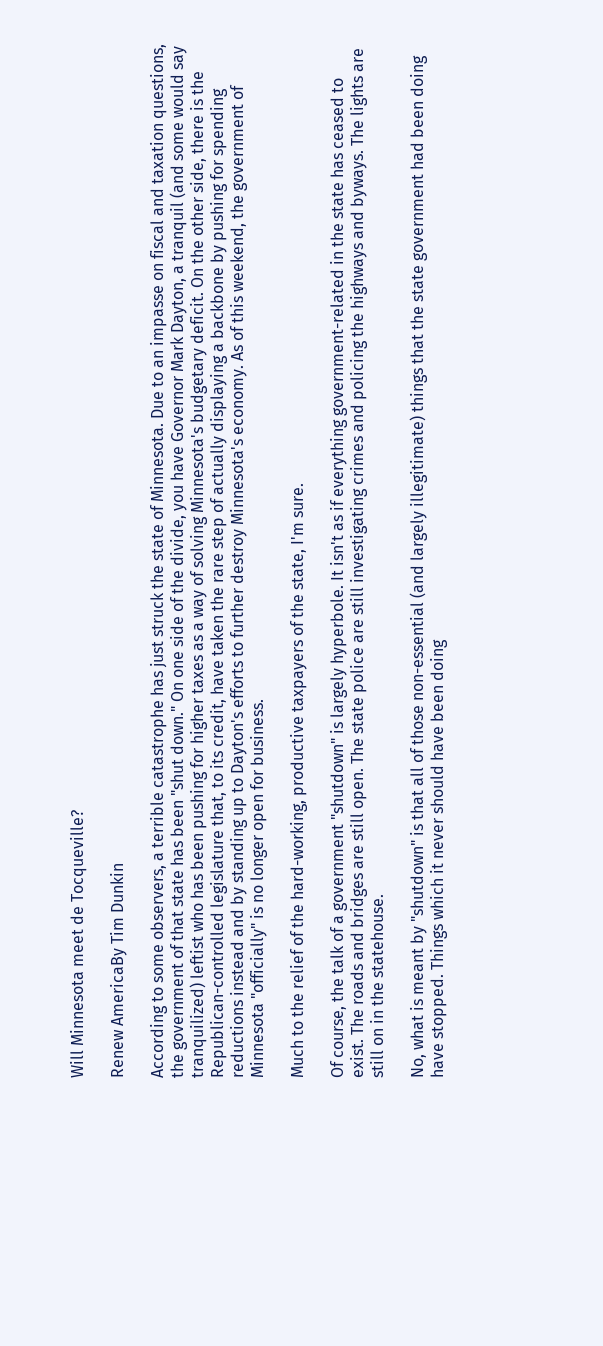Will Minnesota meet de Tocqueville?

Renew AmericaBy Tim Dunkin

According to some observers, a terrible catastrophe has just struck the state of Minnesota. Due to an impasse on fiscal and taxation questions, the government of that state has been "shut down." On one side of the divide, you have Governor Mark Dayton, a tranquil (and some would say tranquilized) leftist who has been pushing for higher taxes as a way of solving Minnesota's budgetary deficit. On the other side, there is the Republican-controlled legislature that, to its credit, have taken the rare step of actually displaying a backbone by pushing for spending reductions instead and by standing up to Dayton's efforts to further destroy Minnesota's economy. As of this weekend, the government of Minnesota "officially" is no longer open for business.

Much to the relief of the hard-working, productive taxpayers of the state, I'm sure.

Of course, the talk of a government "shutdown" is largely hyperbole. It isn't as if everything government-related in the state has ceased to exist. The roads and bridges are still open. The state police are still investigating crimes and policing the highways and byways. The lights are still on in the statehouse.

No, what is meant by "shutdown" is that all of those non-essential (and largely illegitimate) things that the state government had been doing have stopped. Things which it never should have been doing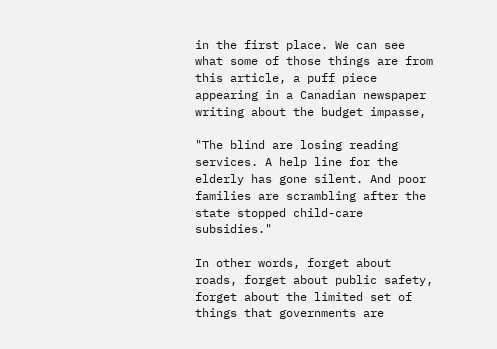in the first place. We can see what some of those things are from this article, a puff piece appearing in a Canadian newspaper writing about the budget impasse,

"The blind are losing reading services. A help line for the elderly has gone silent. And poor families are scrambling after the state stopped child-care subsidies."

In other words, forget about roads, forget about public safety, forget about the limited set of things that governments are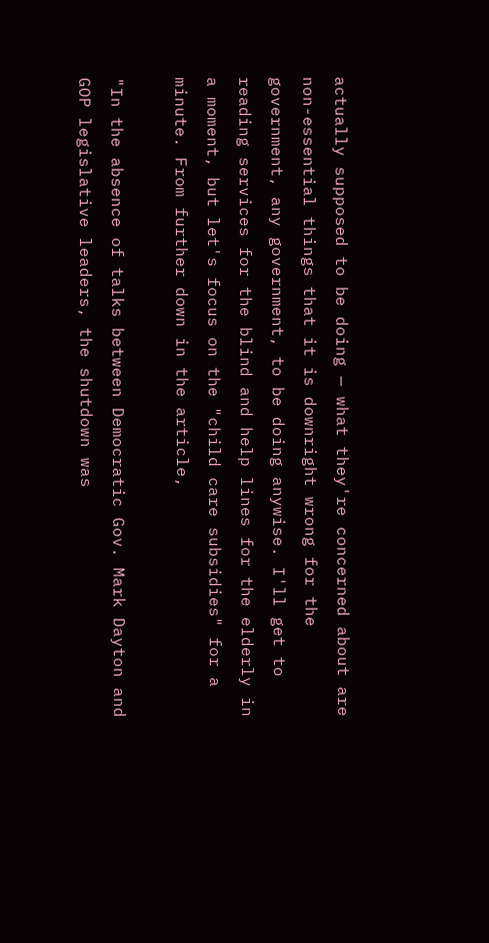actually supposed to be doing — what they're concerned about are non-essential things that it is downright wrong for the government, any government, to be doing anywise. I'll get to reading services for the blind and help lines for the elderly in a moment, but let's focus on the "child care subsidies" for a minute. From further down in the article,

"In the absence of talks between Democratic Gov. Mark Dayton and GOP legislative leaders, the shutdown was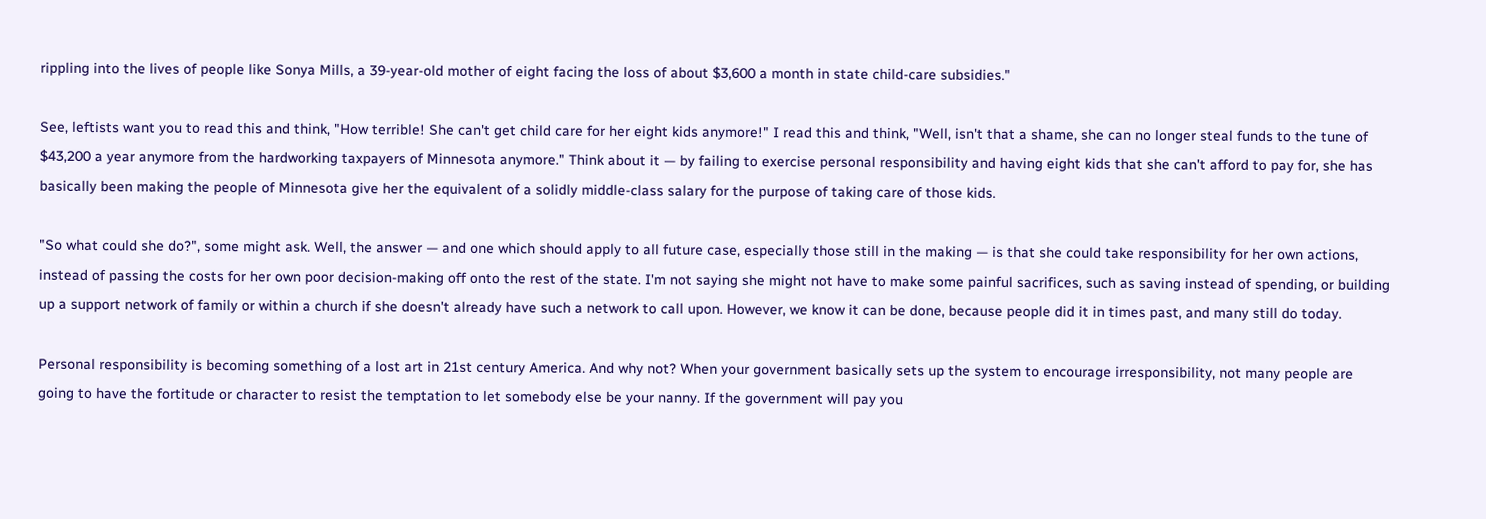rippling into the lives of people like Sonya Mills, a 39-year-old mother of eight facing the loss of about $3,600 a month in state child-care subsidies."

See, leftists want you to read this and think, "How terrible! She can't get child care for her eight kids anymore!" I read this and think, "Well, isn't that a shame, she can no longer steal funds to the tune of $43,200 a year anymore from the hardworking taxpayers of Minnesota anymore." Think about it — by failing to exercise personal responsibility and having eight kids that she can't afford to pay for, she has basically been making the people of Minnesota give her the equivalent of a solidly middle-class salary for the purpose of taking care of those kids.

"So what could she do?", some might ask. Well, the answer — and one which should apply to all future case, especially those still in the making — is that she could take responsibility for her own actions, instead of passing the costs for her own poor decision-making off onto the rest of the state. I'm not saying she might not have to make some painful sacrifices, such as saving instead of spending, or building up a support network of family or within a church if she doesn't already have such a network to call upon. However, we know it can be done, because people did it in times past, and many still do today.

Personal responsibility is becoming something of a lost art in 21st century America. And why not? When your government basically sets up the system to encourage irresponsibility, not many people are going to have the fortitude or character to resist the temptation to let somebody else be your nanny. If the government will pay you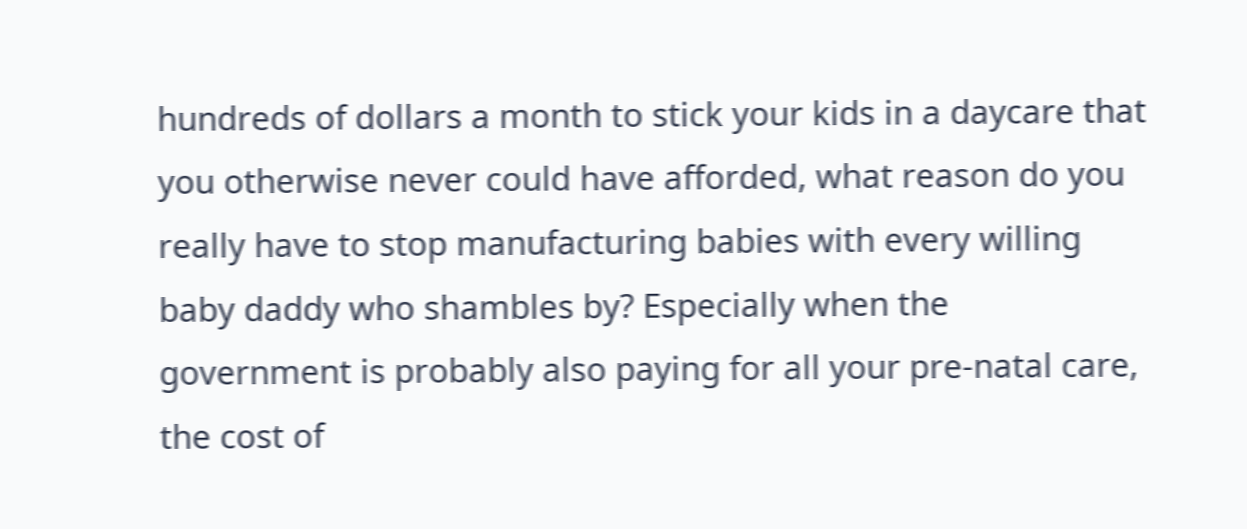hundreds of dollars a month to stick your kids in a daycare that you otherwise never could have afforded, what reason do you really have to stop manufacturing babies with every willing baby daddy who shambles by? Especially when the government is probably also paying for all your pre-natal care, the cost of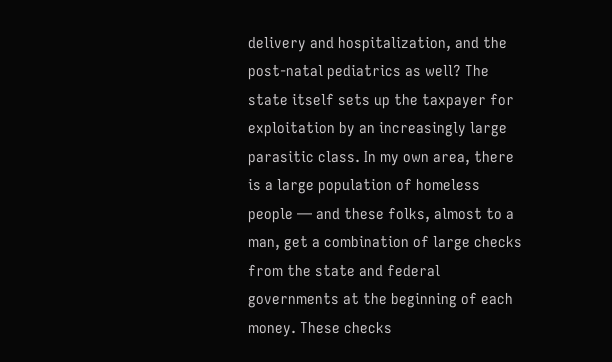delivery and hospitalization, and the post-natal pediatrics as well? The state itself sets up the taxpayer for exploitation by an increasingly large parasitic class. In my own area, there is a large population of homeless people — and these folks, almost to a man, get a combination of large checks from the state and federal governments at the beginning of each money. These checks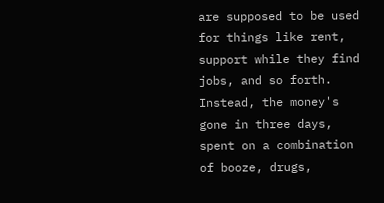are supposed to be used for things like rent, support while they find jobs, and so forth. Instead, the money's gone in three days, spent on a combination of booze, drugs,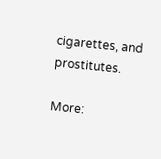cigarettes, and prostitutes.

More: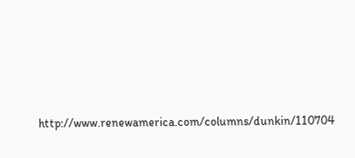http://www.renewamerica.com/columns/dunkin/110704